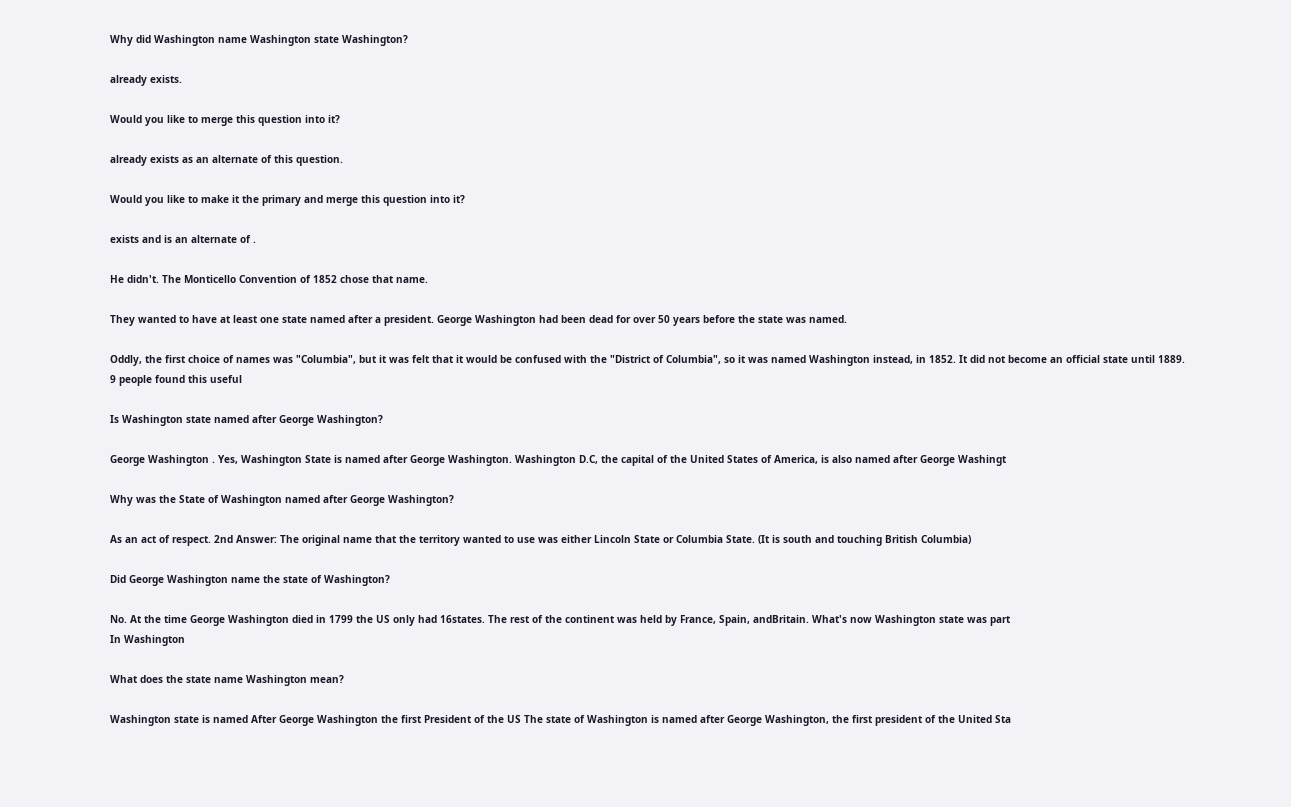Why did Washington name Washington state Washington?

already exists.

Would you like to merge this question into it?

already exists as an alternate of this question.

Would you like to make it the primary and merge this question into it?

exists and is an alternate of .

He didn't. The Monticello Convention of 1852 chose that name.

They wanted to have at least one state named after a president. George Washington had been dead for over 50 years before the state was named.

Oddly, the first choice of names was "Columbia", but it was felt that it would be confused with the "District of Columbia", so it was named Washington instead, in 1852. It did not become an official state until 1889.
9 people found this useful

Is Washington state named after George Washington?

George Washington . Yes, Washington State is named after George Washington. Washington D.C, the capital of the United States of America, is also named after George Washingt

Why was the State of Washington named after George Washington?

As an act of respect. 2nd Answer: The original name that the territory wanted to use was either Lincoln State or Columbia State. (It is south and touching British Columbia)

Did George Washington name the state of Washington?

No. At the time George Washington died in 1799 the US only had 16states. The rest of the continent was held by France, Spain, andBritain. What's now Washington state was part
In Washington

What does the state name Washington mean?

Washington state is named After George Washington the first President of the US The state of Washington is named after George Washington, the first president of the United Sta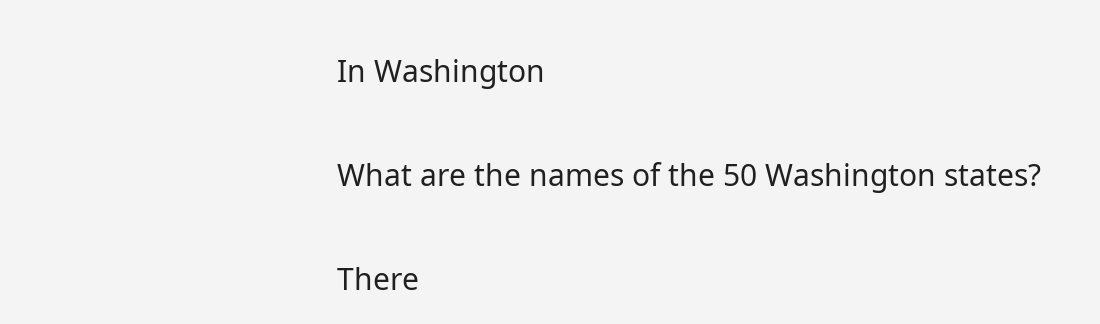In Washington

What are the names of the 50 Washington states?

There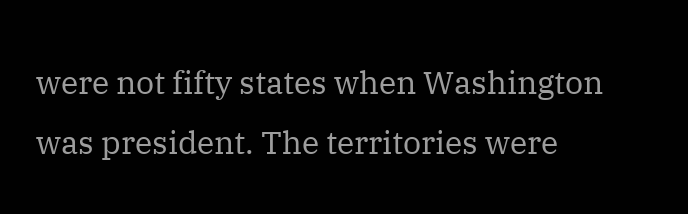were not fifty states when Washington was president. The territories were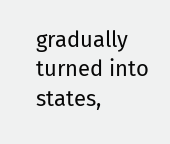gradually turned into states,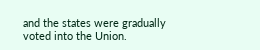and the states were gradually voted into the Union.